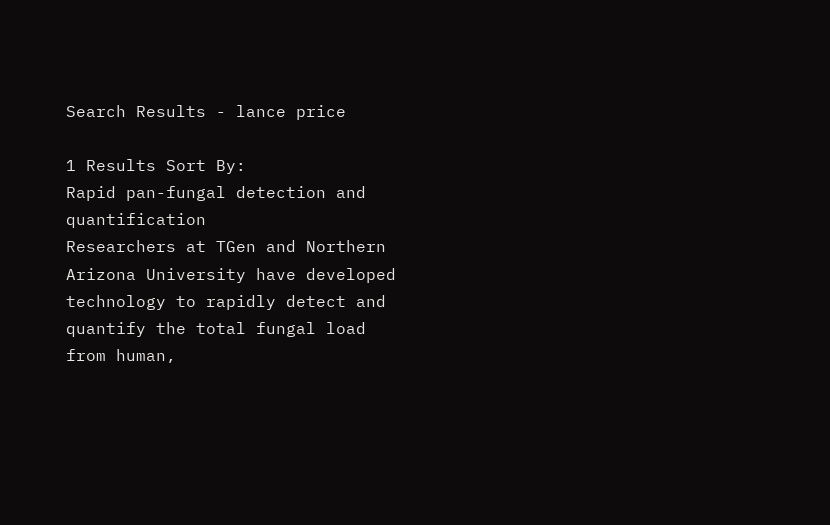Search Results - lance price

1 Results Sort By:
Rapid pan-fungal detection and quantification
Researchers at TGen and Northern Arizona University have developed technology to rapidly detect and quantify the total fungal load from human,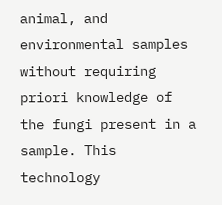animal, and environmental samples without requiring priori knowledge of the fungi present in a sample. This technology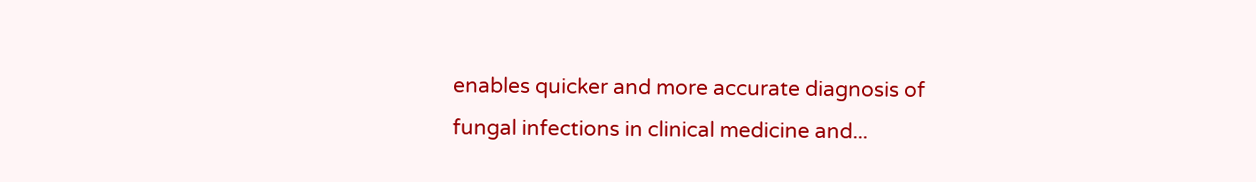enables quicker and more accurate diagnosis of fungal infections in clinical medicine and...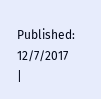Published: 12/7/2017   |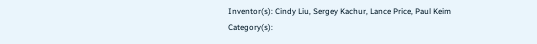Inventor(s): Cindy Liu, Sergey Kachur, Lance Price, Paul Keim
Category(s):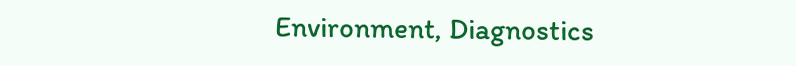Environment, Diagnostics